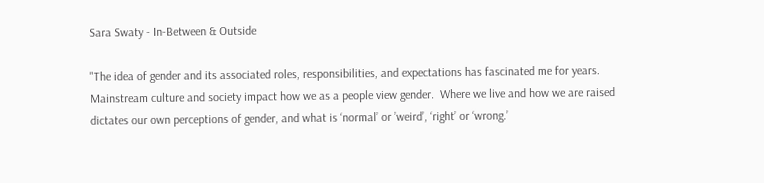Sara Swaty - In-Between & Outside

"The idea of gender and its associated roles, responsibilities, and expectations has fascinated me for years. Mainstream culture and society impact how we as a people view gender.  Where we live and how we are raised dictates our own perceptions of gender, and what is ‘normal’ or ’weird’, ‘right’ or ‘wrong.’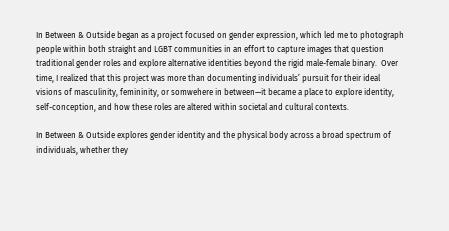In Between & Outside began as a project focused on gender expression, which led me to photograph people within both straight and LGBT communities in an effort to capture images that question traditional gender roles and explore alternative identities beyond the rigid male-female binary.  Over time, I realized that this project was more than documenting individuals’ pursuit for their ideal visions of masculinity, femininity, or somwehere in between—it became a place to explore identity, self-conception, and how these roles are altered within societal and cultural contexts.

In Between & Outside explores gender identity and the physical body across a broad spectrum of individuals, whether they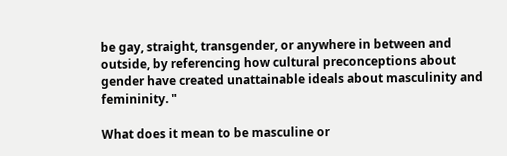be gay, straight, transgender, or anywhere in between and outside, by referencing how cultural preconceptions about gender have created unattainable ideals about masculinity and femininity. "

What does it mean to be masculine or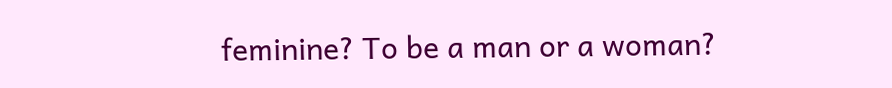feminine? To be a man or a woman?